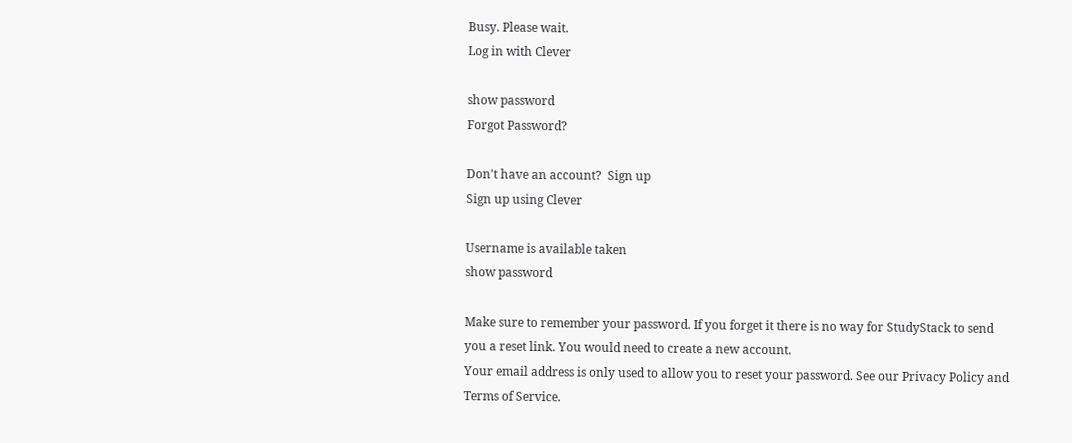Busy. Please wait.
Log in with Clever

show password
Forgot Password?

Don't have an account?  Sign up
Sign up using Clever

Username is available taken
show password

Make sure to remember your password. If you forget it there is no way for StudyStack to send you a reset link. You would need to create a new account.
Your email address is only used to allow you to reset your password. See our Privacy Policy and Terms of Service.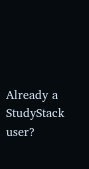Already a StudyStack user?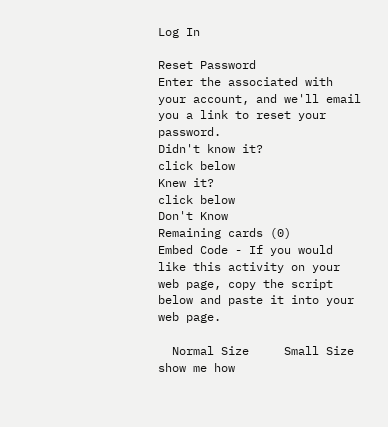Log In

Reset Password
Enter the associated with your account, and we'll email you a link to reset your password.
Didn't know it?
click below
Knew it?
click below
Don't Know
Remaining cards (0)
Embed Code - If you would like this activity on your web page, copy the script below and paste it into your web page.

  Normal Size     Small Size show me how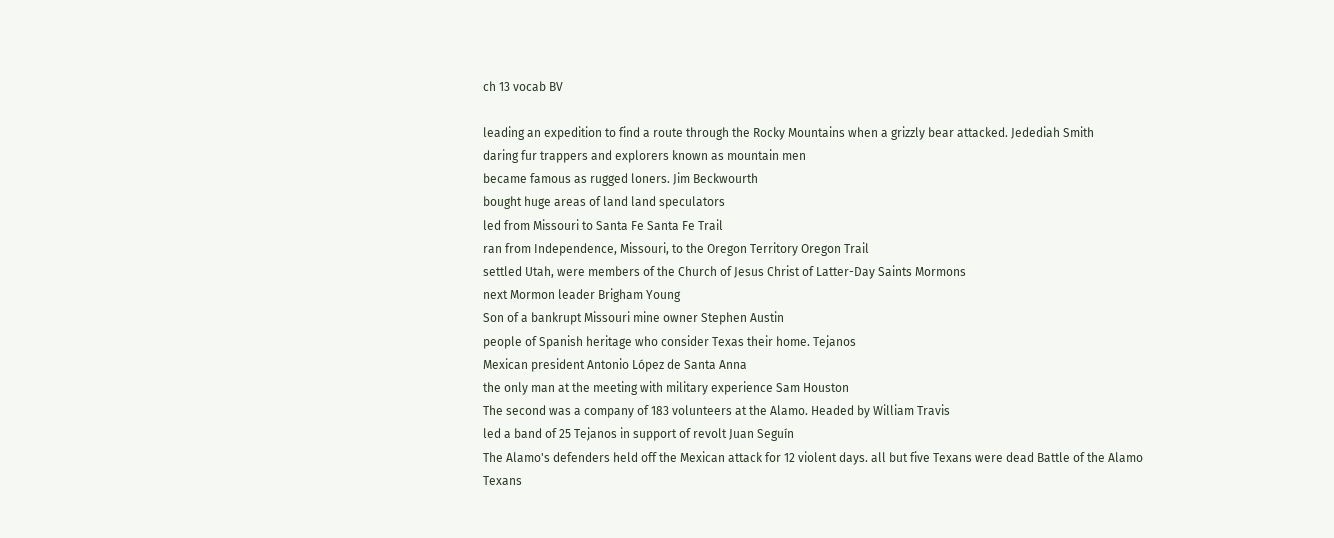ch 13 vocab BV

leading an expedition to find a route through the Rocky Mountains when a grizzly bear attacked. Jedediah Smith
daring fur trappers and explorers known as mountain men
became famous as rugged loners. Jim Beckwourth
bought huge areas of land land speculators
led from Missouri to Santa Fe Santa Fe Trail
ran from Independence, Missouri, to the Oregon Territory Oregon Trail
settled Utah, were members of the Church of Jesus Christ of Latter-Day Saints Mormons
next Mormon leader Brigham Young
Son of a bankrupt Missouri mine owner Stephen Austin
people of Spanish heritage who consider Texas their home. Tejanos
Mexican president Antonio López de Santa Anna
the only man at the meeting with military experience Sam Houston
The second was a company of 183 volunteers at the Alamo. Headed by William Travis
led a band of 25 Tejanos in support of revolt Juan Seguín
The Alamo's defenders held off the Mexican attack for 12 violent days. all but five Texans were dead Battle of the Alamo
Texans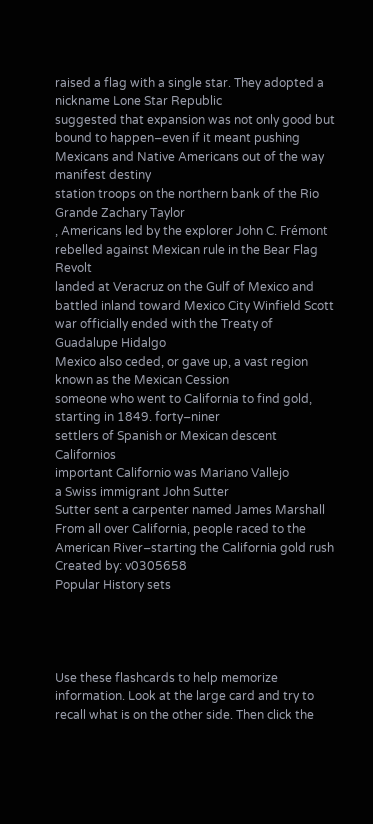raised a flag with a single star. They adopted a nickname Lone Star Republic
suggested that expansion was not only good but bound to happen–even if it meant pushing Mexicans and Native Americans out of the way manifest destiny
station troops on the northern bank of the Rio Grande Zachary Taylor
, Americans led by the explorer John C. Frémont rebelled against Mexican rule in the Bear Flag Revolt
landed at Veracruz on the Gulf of Mexico and battled inland toward Mexico City Winfield Scott
war officially ended with the Treaty of Guadalupe Hidalgo
Mexico also ceded, or gave up, a vast region known as the Mexican Cession
someone who went to California to find gold, starting in 1849. forty–niner
settlers of Spanish or Mexican descent Californios
important Californio was Mariano Vallejo
a Swiss immigrant John Sutter
Sutter sent a carpenter named James Marshall
From all over California, people raced to the American River–starting the California gold rush
Created by: v0305658
Popular History sets




Use these flashcards to help memorize information. Look at the large card and try to recall what is on the other side. Then click the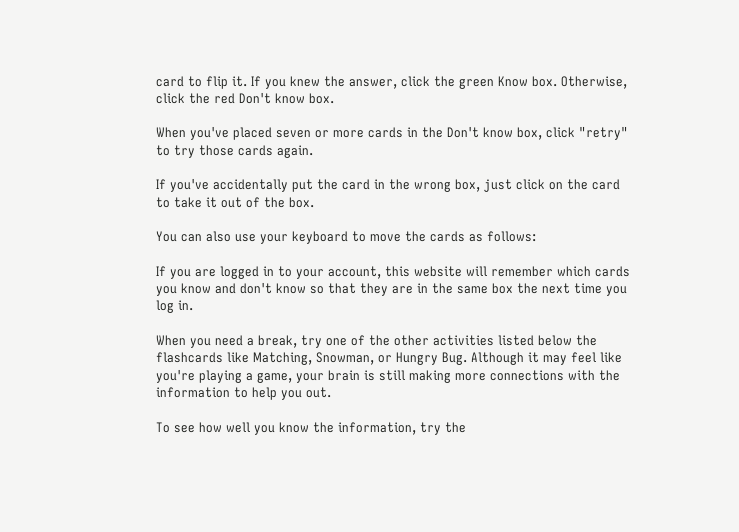card to flip it. If you knew the answer, click the green Know box. Otherwise, click the red Don't know box.

When you've placed seven or more cards in the Don't know box, click "retry" to try those cards again.

If you've accidentally put the card in the wrong box, just click on the card to take it out of the box.

You can also use your keyboard to move the cards as follows:

If you are logged in to your account, this website will remember which cards you know and don't know so that they are in the same box the next time you log in.

When you need a break, try one of the other activities listed below the flashcards like Matching, Snowman, or Hungry Bug. Although it may feel like you're playing a game, your brain is still making more connections with the information to help you out.

To see how well you know the information, try the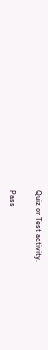Quiz or Test activity.

Pass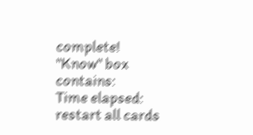complete!
"Know" box contains:
Time elapsed:
restart all cards